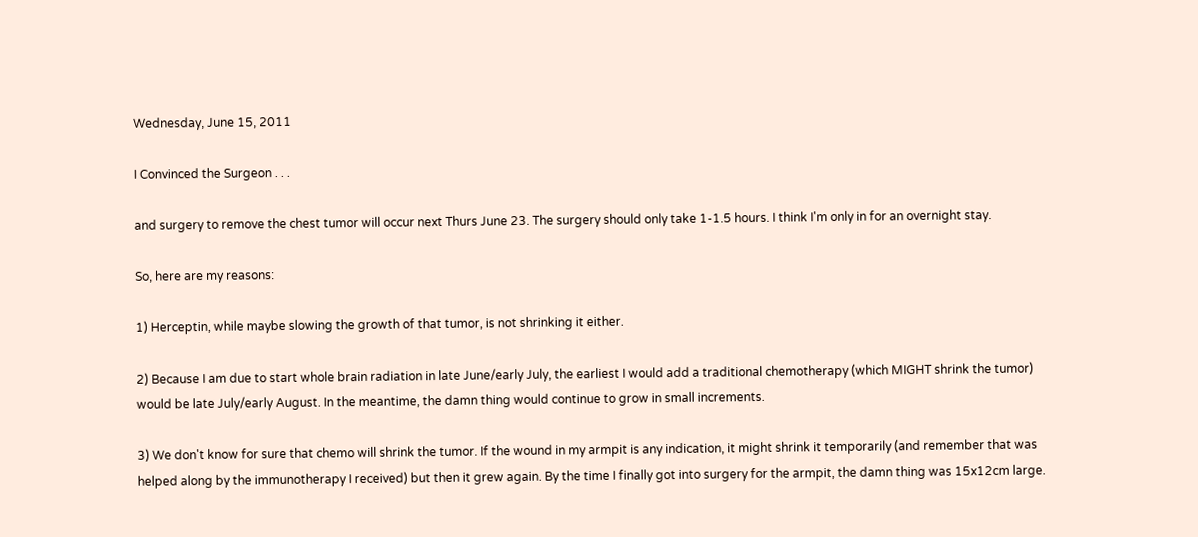Wednesday, June 15, 2011

I Convinced the Surgeon . . .

and surgery to remove the chest tumor will occur next Thurs June 23. The surgery should only take 1-1.5 hours. I think I'm only in for an overnight stay.

So, here are my reasons:

1) Herceptin, while maybe slowing the growth of that tumor, is not shrinking it either.

2) Because I am due to start whole brain radiation in late June/early July, the earliest I would add a traditional chemotherapy (which MIGHT shrink the tumor) would be late July/early August. In the meantime, the damn thing would continue to grow in small increments.

3) We don't know for sure that chemo will shrink the tumor. If the wound in my armpit is any indication, it might shrink it temporarily (and remember that was helped along by the immunotherapy I received) but then it grew again. By the time I finally got into surgery for the armpit, the damn thing was 15x12cm large.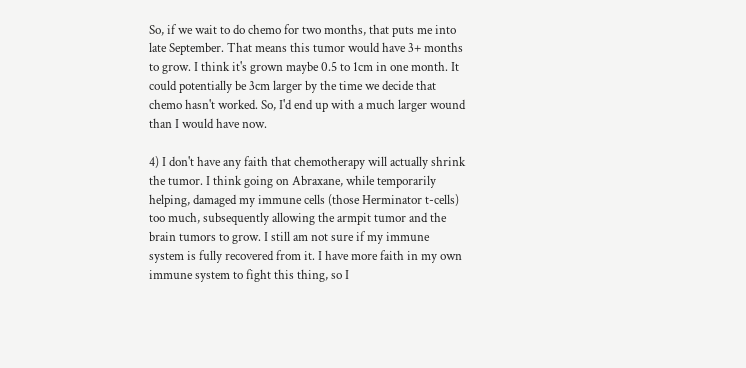So, if we wait to do chemo for two months, that puts me into late September. That means this tumor would have 3+ months to grow. I think it's grown maybe 0.5 to 1cm in one month. It could potentially be 3cm larger by the time we decide that chemo hasn't worked. So, I'd end up with a much larger wound than I would have now.

4) I don't have any faith that chemotherapy will actually shrink the tumor. I think going on Abraxane, while temporarily helping, damaged my immune cells (those Herminator t-cells) too much, subsequently allowing the armpit tumor and the brain tumors to grow. I still am not sure if my immune system is fully recovered from it. I have more faith in my own immune system to fight this thing, so I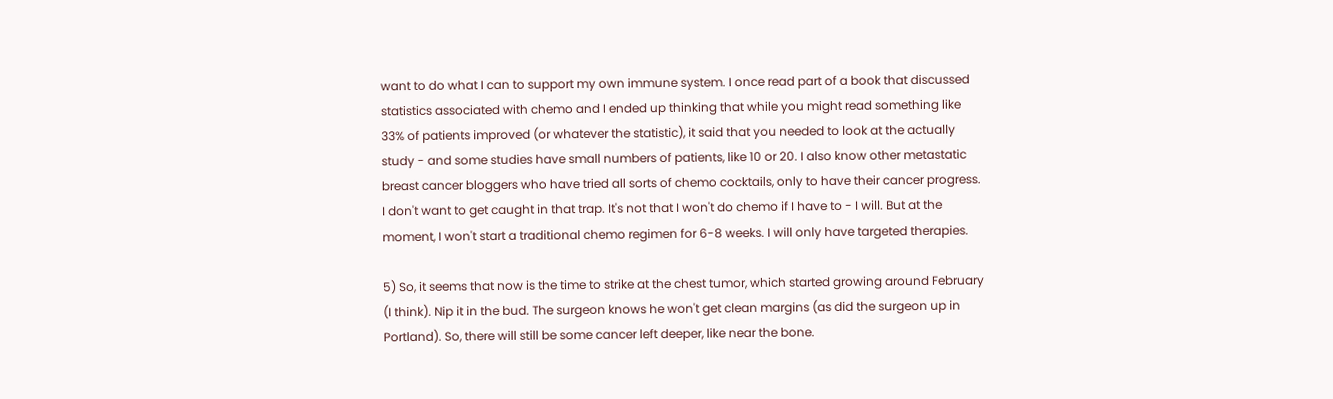want to do what I can to support my own immune system. I once read part of a book that discussed statistics associated with chemo and I ended up thinking that while you might read something like 33% of patients improved (or whatever the statistic), it said that you needed to look at the actually study - and some studies have small numbers of patients, like 10 or 20. I also know other metastatic breast cancer bloggers who have tried all sorts of chemo cocktails, only to have their cancer progress. I don't want to get caught in that trap. It's not that I won't do chemo if I have to - I will. But at the moment, I won't start a traditional chemo regimen for 6-8 weeks. I will only have targeted therapies.

5) So, it seems that now is the time to strike at the chest tumor, which started growing around February (I think). Nip it in the bud. The surgeon knows he won't get clean margins (as did the surgeon up in Portland). So, there will still be some cancer left deeper, like near the bone.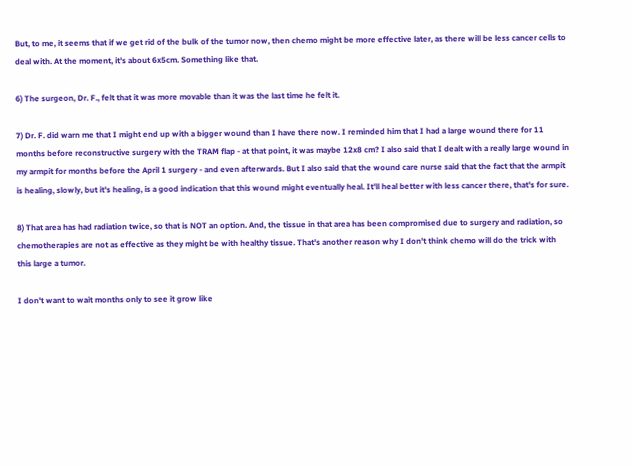But, to me, it seems that if we get rid of the bulk of the tumor now, then chemo might be more effective later, as there will be less cancer cells to deal with. At the moment, it's about 6x5cm. Something like that.

6) The surgeon, Dr. F., felt that it was more movable than it was the last time he felt it.

7) Dr. F. did warn me that I might end up with a bigger wound than I have there now. I reminded him that I had a large wound there for 11 months before reconstructive surgery with the TRAM flap - at that point, it was maybe 12x8 cm? I also said that I dealt with a really large wound in my armpit for months before the April 1 surgery - and even afterwards. But I also said that the wound care nurse said that the fact that the armpit is healing, slowly, but it's healing, is a good indication that this wound might eventually heal. It'll heal better with less cancer there, that's for sure.

8) That area has had radiation twice, so that is NOT an option. And, the tissue in that area has been compromised due to surgery and radiation, so chemotherapies are not as effective as they might be with healthy tissue. That's another reason why I don't think chemo will do the trick with this large a tumor.

I don't want to wait months only to see it grow like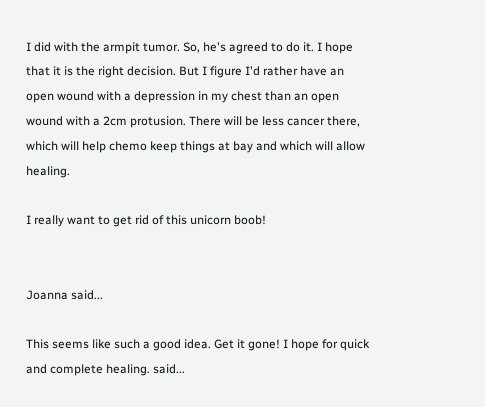I did with the armpit tumor. So, he's agreed to do it. I hope that it is the right decision. But I figure I'd rather have an open wound with a depression in my chest than an open wound with a 2cm protusion. There will be less cancer there, which will help chemo keep things at bay and which will allow healing.

I really want to get rid of this unicorn boob!


Joanna said...

This seems like such a good idea. Get it gone! I hope for quick and complete healing. said...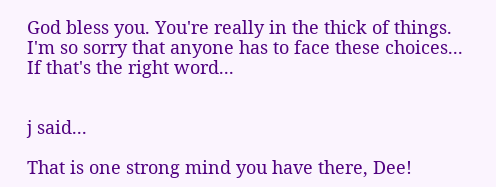God bless you. You're really in the thick of things. I'm so sorry that anyone has to face these choices... If that's the right word...


j said...

That is one strong mind you have there, Dee!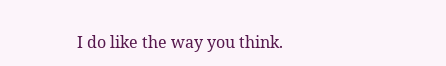I do like the way you think.